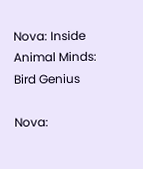Nova: Inside Animal Minds: Bird Genius

Nova: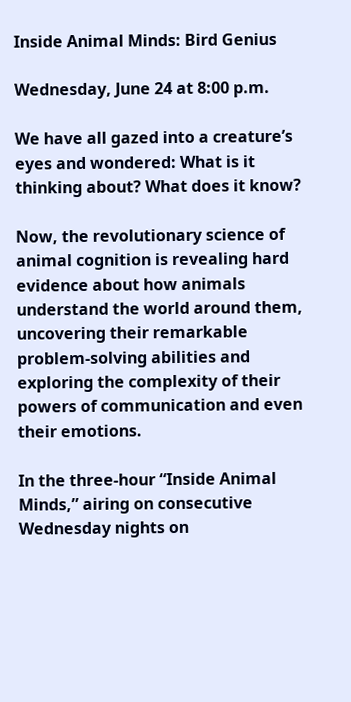Inside Animal Minds: Bird Genius

Wednesday, June 24 at 8:00 p.m.

We have all gazed into a creature’s eyes and wondered: What is it thinking about? What does it know?

Now, the revolutionary science of animal cognition is revealing hard evidence about how animals understand the world around them, uncovering their remarkable problem-solving abilities and exploring the complexity of their powers of communication and even their emotions.

In the three-hour “Inside Animal Minds,” airing on consecutive Wednesday nights on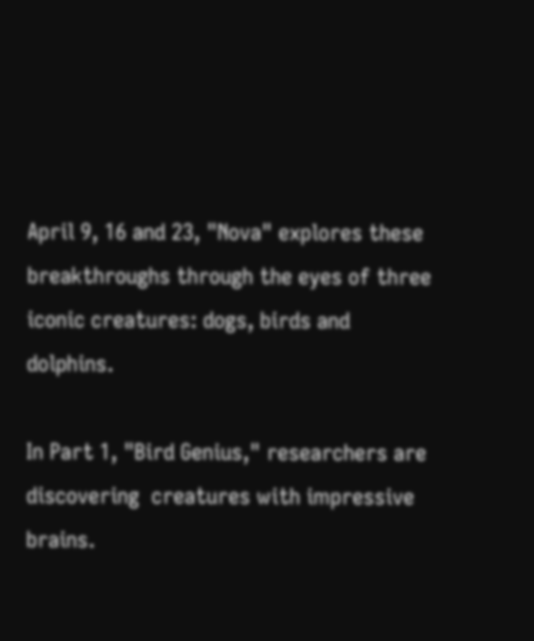April 9, 16 and 23, "Nova" explores these breakthroughs through the eyes of three iconic creatures: dogs, birds and dolphins.

In Part 1, "Bird Genius," researchers are discovering  creatures with impressive brains.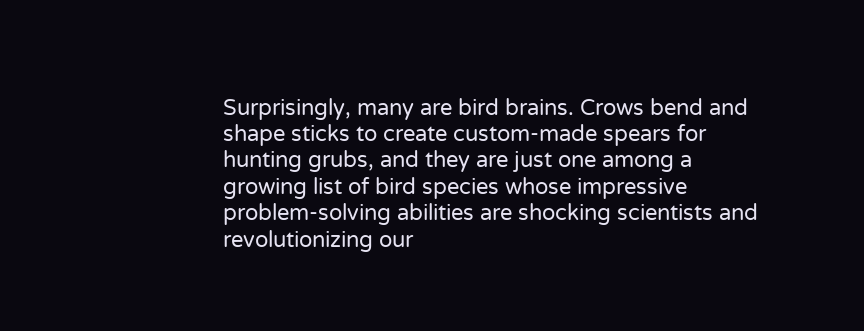Surprisingly, many are bird brains. Crows bend and shape sticks to create custom-made spears for hunting grubs, and they are just one among a growing list of bird species whose impressive problem-solving abilities are shocking scientists and revolutionizing our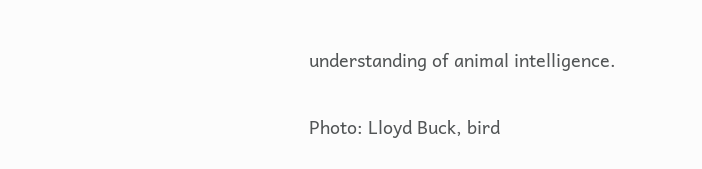understanding of animal intelligence.

Photo: Lloyd Buck, bird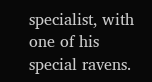specialist, with one of his special ravens.